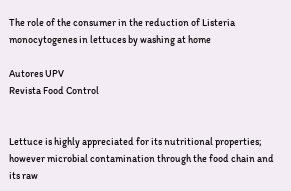The role of the consumer in the reduction of Listeria monocytogenes in lettuces by washing at home

Autores UPV
Revista Food Control


Lettuce is highly appreciated for its nutritional properties; however microbial contamination through the food chain and its raw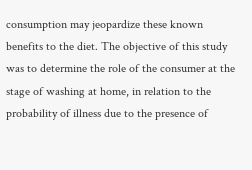consumption may jeopardize these known benefits to the diet. The objective of this study was to determine the role of the consumer at the stage of washing at home, in relation to the probability of illness due to the presence of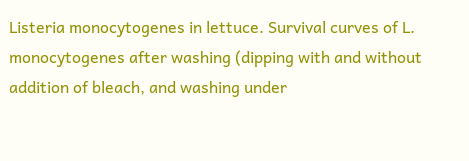Listeria monocytogenes in lettuce. Survival curves of L. monocytogenes after washing (dipping with and without addition of bleach, and washing under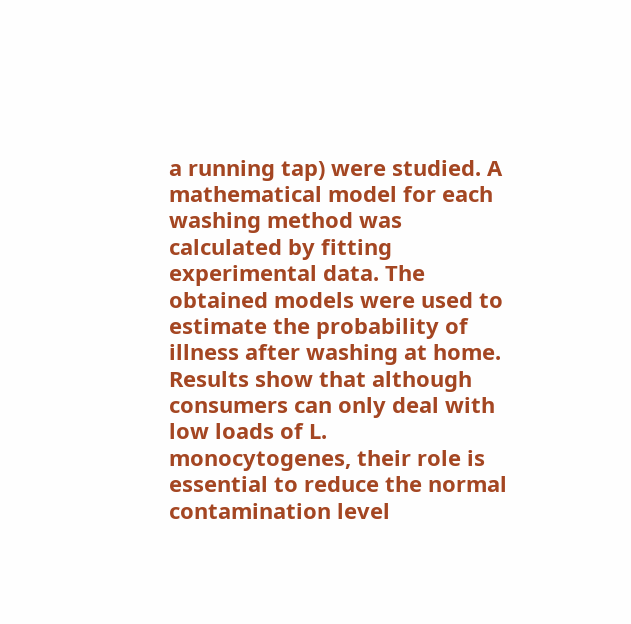a running tap) were studied. A mathematical model for each washing method was calculated by fitting experimental data. The obtained models were used to estimate the probability of illness after washing at home. Results show that although consumers can only deal with low loads of L. monocytogenes, their role is essential to reduce the normal contamination level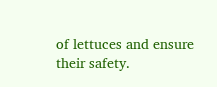of lettuces and ensure their safety.